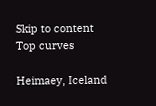Skip to content
Top curves

Heimaey, Iceland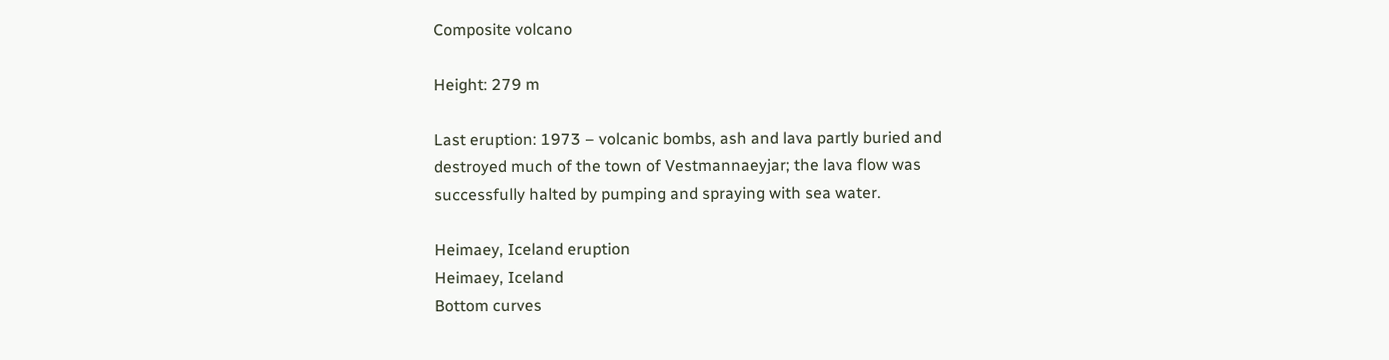Composite volcano

Height: 279 m

Last eruption: 1973 – volcanic bombs, ash and lava partly buried and destroyed much of the town of Vestmannaeyjar; the lava flow was successfully halted by pumping and spraying with sea water.

Heimaey, Iceland eruption
Heimaey, Iceland
Bottom curves